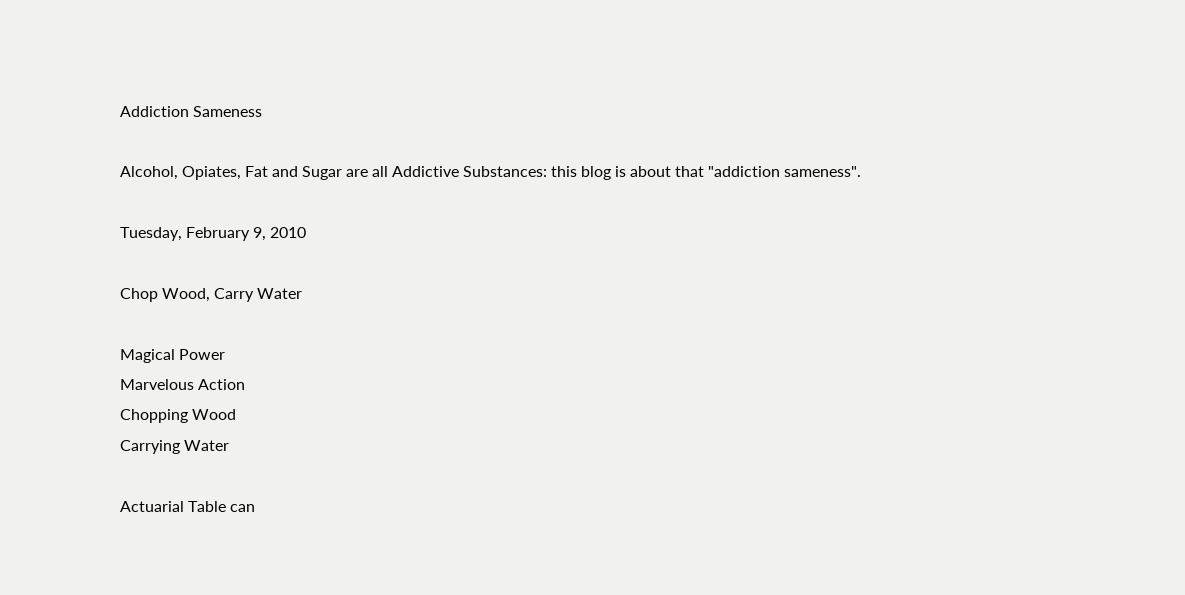Addiction Sameness

Alcohol, Opiates, Fat and Sugar are all Addictive Substances: this blog is about that "addiction sameness".

Tuesday, February 9, 2010

Chop Wood, Carry Water

Magical Power
Marvelous Action
Chopping Wood
Carrying Water

Actuarial Table can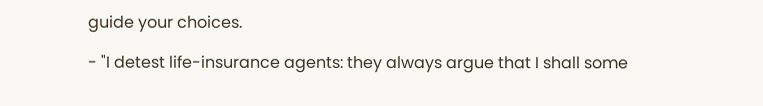guide your choices.

- "I detest life-insurance agents: they always argue that I shall some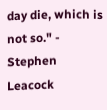day die, which is not so." - Stephen Leacock